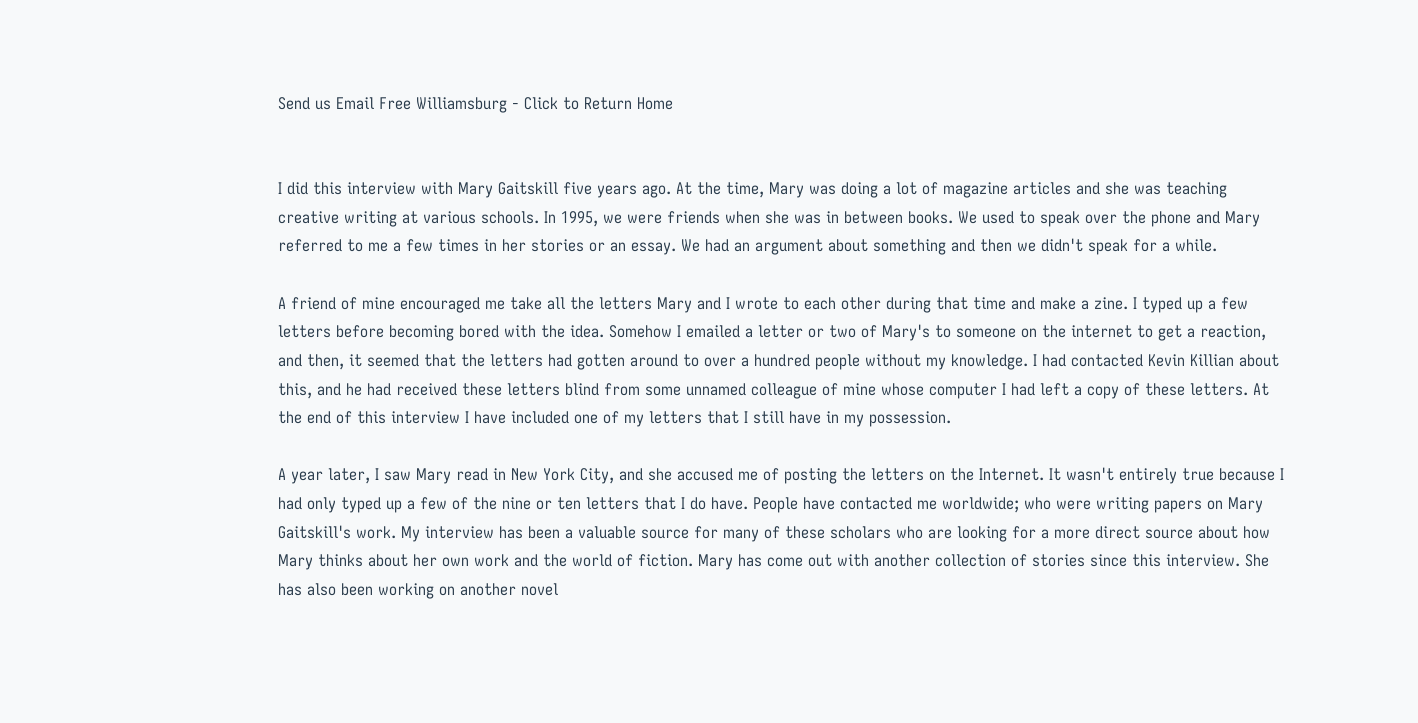Send us Email Free Williamsburg - Click to Return Home


I did this interview with Mary Gaitskill five years ago. At the time, Mary was doing a lot of magazine articles and she was teaching creative writing at various schools. In 1995, we were friends when she was in between books. We used to speak over the phone and Mary referred to me a few times in her stories or an essay. We had an argument about something and then we didn't speak for a while.

A friend of mine encouraged me take all the letters Mary and I wrote to each other during that time and make a zine. I typed up a few letters before becoming bored with the idea. Somehow I emailed a letter or two of Mary's to someone on the internet to get a reaction, and then, it seemed that the letters had gotten around to over a hundred people without my knowledge. I had contacted Kevin Killian about this, and he had received these letters blind from some unnamed colleague of mine whose computer I had left a copy of these letters. At the end of this interview I have included one of my letters that I still have in my possession.

A year later, I saw Mary read in New York City, and she accused me of posting the letters on the Internet. It wasn't entirely true because I had only typed up a few of the nine or ten letters that I do have. People have contacted me worldwide; who were writing papers on Mary Gaitskill's work. My interview has been a valuable source for many of these scholars who are looking for a more direct source about how Mary thinks about her own work and the world of fiction. Mary has come out with another collection of stories since this interview. She has also been working on another novel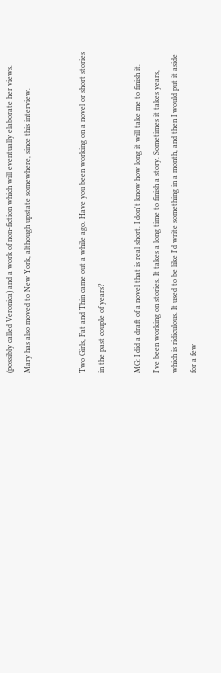(possibly called Veronica) and a work of non-fiction which will eventually elaborate her views. Mary has also moved to New York, although upstate somewhere, since this interview.


Two Girls, Fat and Thin came out a while ago. Have you been working on a novel or short stories in the past couple of years?

MG: I did a draft of a novel that is real short. I don't know how long it will take me to finish it. I've been working on stories. It takes a long time to finish a story. Sometimes it takes years, which is ridiculous. It used to be like I'd write something in a month, and then I would put it aside for a few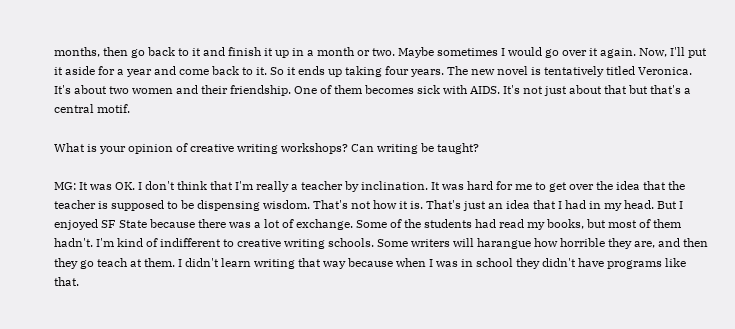months, then go back to it and finish it up in a month or two. Maybe sometimes I would go over it again. Now, I'll put it aside for a year and come back to it. So it ends up taking four years. The new novel is tentatively titled Veronica. It's about two women and their friendship. One of them becomes sick with AIDS. It's not just about that but that's a central motif.

What is your opinion of creative writing workshops? Can writing be taught?

MG: It was OK. I don't think that I'm really a teacher by inclination. It was hard for me to get over the idea that the teacher is supposed to be dispensing wisdom. That's not how it is. That's just an idea that I had in my head. But I enjoyed SF State because there was a lot of exchange. Some of the students had read my books, but most of them hadn't. I'm kind of indifferent to creative writing schools. Some writers will harangue how horrible they are, and then they go teach at them. I didn't learn writing that way because when I was in school they didn't have programs like that.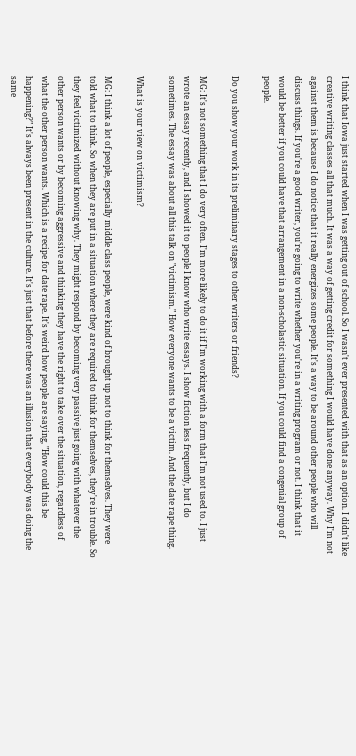I think that Iowa just started when I was getting out of school. So I wasn't ever presented with that as an option. I didn't like creative writing classes all that much. It was a way of getting credit for something I would have done anyway. Why I'm not against them is because I do notice that it really energizes some people. It's a way to be around other people who will discuss things. If you're a good writer, you're going to write whether you're in a writing program or not. I think that it would be better if you could have that arrangement in a non-scholastic situation. If you could find a congenial group of people.

Do you show your work in its preliminary stages to other writers or friends?

MG: It's not something that I do very often. I'm more likely to do it if I'm working with a form that I'm not used to. I just wrote an essay recently, and I showed it to people I know who write essays. I show fiction less frequently, but I do sometimes. The essay was about all this talk on "victimism." How everyone wants to be a victim. And the date rape thing.

What is your view on victimism?

MG: I think a lot of people, especially middle class people, were kind of brought up not to think for themselves. They were told what to think. So when they are put in a situation where they are required to think for themselves, they're in trouble. So they feel victimized without knowing why. They might respond by becoming very passive just going with whatever the other person wants or by becoming aggressive and thinking they have the right to take over the situation, regardless of what the other person wants. Which is a recipe for date rape. It's weird how people are saying, "How could this be happening?" It's always been present in the culture. It's just that before there was an illusion that everybody was doing the same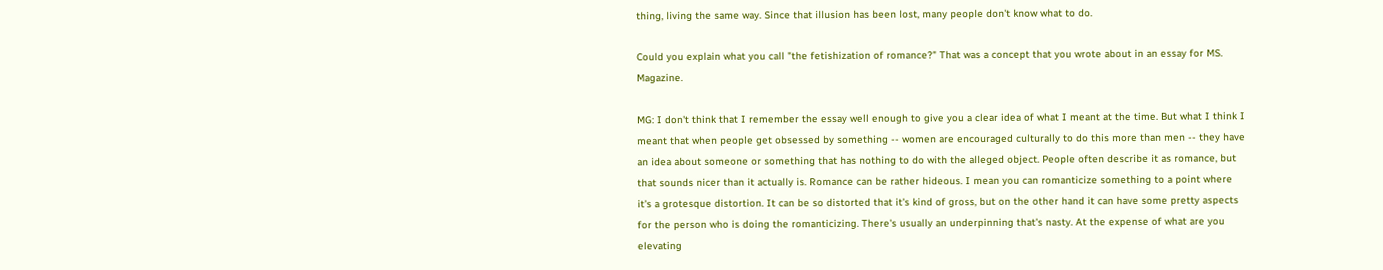thing, living the same way. Since that illusion has been lost, many people don't know what to do.

Could you explain what you call "the fetishization of romance?" That was a concept that you wrote about in an essay for MS. Magazine.

MG: I don't think that I remember the essay well enough to give you a clear idea of what I meant at the time. But what I think I meant that when people get obsessed by something -- women are encouraged culturally to do this more than men -- they have an idea about someone or something that has nothing to do with the alleged object. People often describe it as romance, but that sounds nicer than it actually is. Romance can be rather hideous. I mean you can romanticize something to a point where it's a grotesque distortion. It can be so distorted that it's kind of gross, but on the other hand it can have some pretty aspects for the person who is doing the romanticizing. There's usually an underpinning that's nasty. At the expense of what are you elevating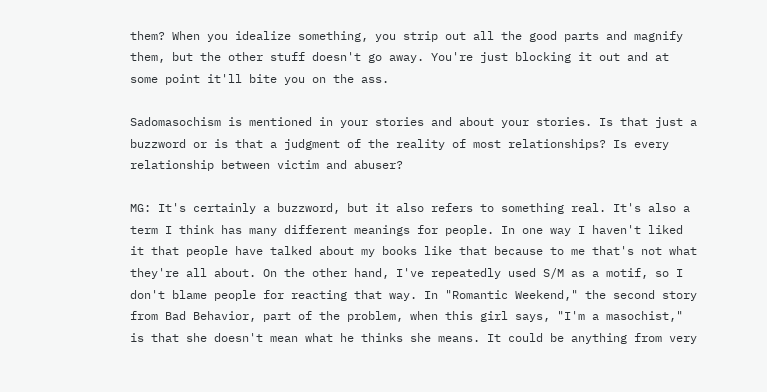them? When you idealize something, you strip out all the good parts and magnify them, but the other stuff doesn't go away. You're just blocking it out and at some point it'll bite you on the ass.

Sadomasochism is mentioned in your stories and about your stories. Is that just a buzzword or is that a judgment of the reality of most relationships? Is every relationship between victim and abuser?

MG: It's certainly a buzzword, but it also refers to something real. It's also a term I think has many different meanings for people. In one way I haven't liked it that people have talked about my books like that because to me that's not what they're all about. On the other hand, I've repeatedly used S/M as a motif, so I don't blame people for reacting that way. In "Romantic Weekend," the second story from Bad Behavior, part of the problem, when this girl says, "I'm a masochist," is that she doesn't mean what he thinks she means. It could be anything from very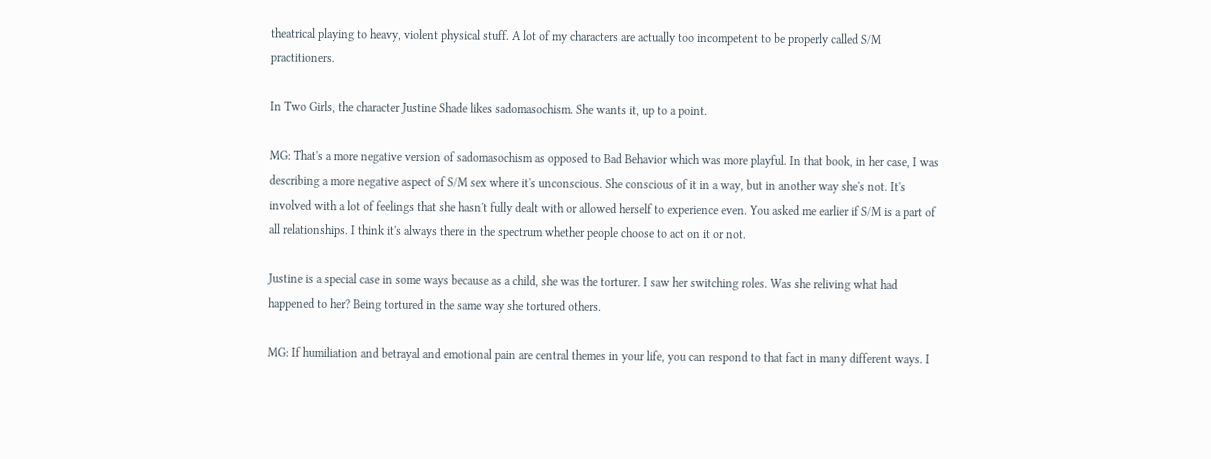theatrical playing to heavy, violent physical stuff. A lot of my characters are actually too incompetent to be properly called S/M practitioners.

In Two Girls, the character Justine Shade likes sadomasochism. She wants it, up to a point.

MG: That's a more negative version of sadomasochism as opposed to Bad Behavior which was more playful. In that book, in her case, I was describing a more negative aspect of S/M sex where it's unconscious. She conscious of it in a way, but in another way she's not. It's involved with a lot of feelings that she hasn't fully dealt with or allowed herself to experience even. You asked me earlier if S/M is a part of all relationships. I think it's always there in the spectrum whether people choose to act on it or not.

Justine is a special case in some ways because as a child, she was the torturer. I saw her switching roles. Was she reliving what had happened to her? Being tortured in the same way she tortured others.

MG: If humiliation and betrayal and emotional pain are central themes in your life, you can respond to that fact in many different ways. I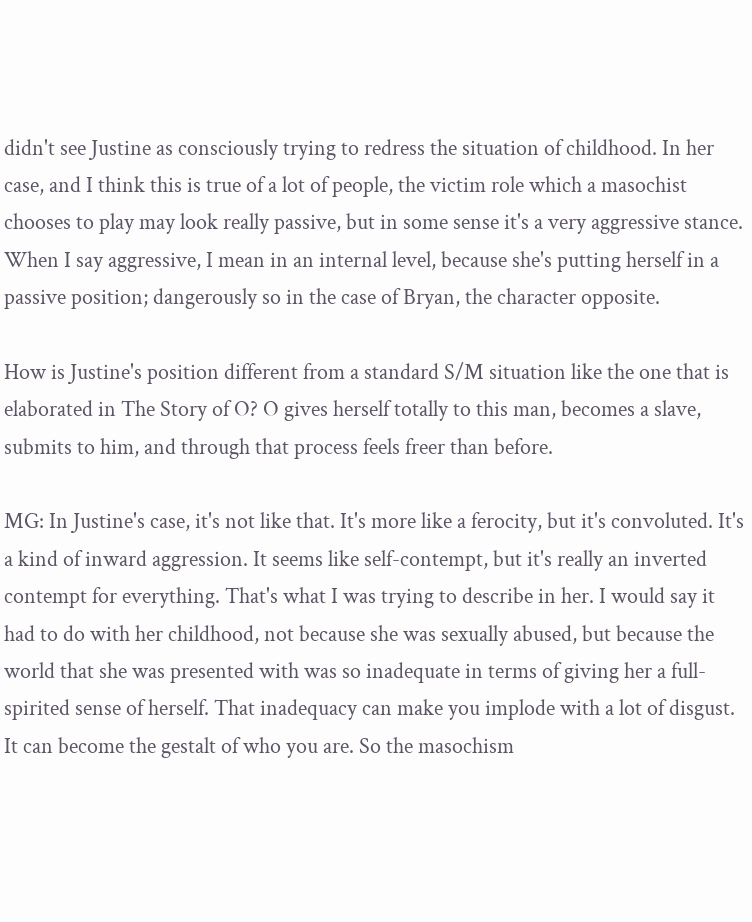didn't see Justine as consciously trying to redress the situation of childhood. In her case, and I think this is true of a lot of people, the victim role which a masochist chooses to play may look really passive, but in some sense it's a very aggressive stance. When I say aggressive, I mean in an internal level, because she's putting herself in a passive position; dangerously so in the case of Bryan, the character opposite.

How is Justine's position different from a standard S/M situation like the one that is elaborated in The Story of O? O gives herself totally to this man, becomes a slave, submits to him, and through that process feels freer than before.

MG: In Justine's case, it's not like that. It's more like a ferocity, but it's convoluted. It's a kind of inward aggression. It seems like self-contempt, but it's really an inverted contempt for everything. That's what I was trying to describe in her. I would say it had to do with her childhood, not because she was sexually abused, but because the world that she was presented with was so inadequate in terms of giving her a full-spirited sense of herself. That inadequacy can make you implode with a lot of disgust. It can become the gestalt of who you are. So the masochism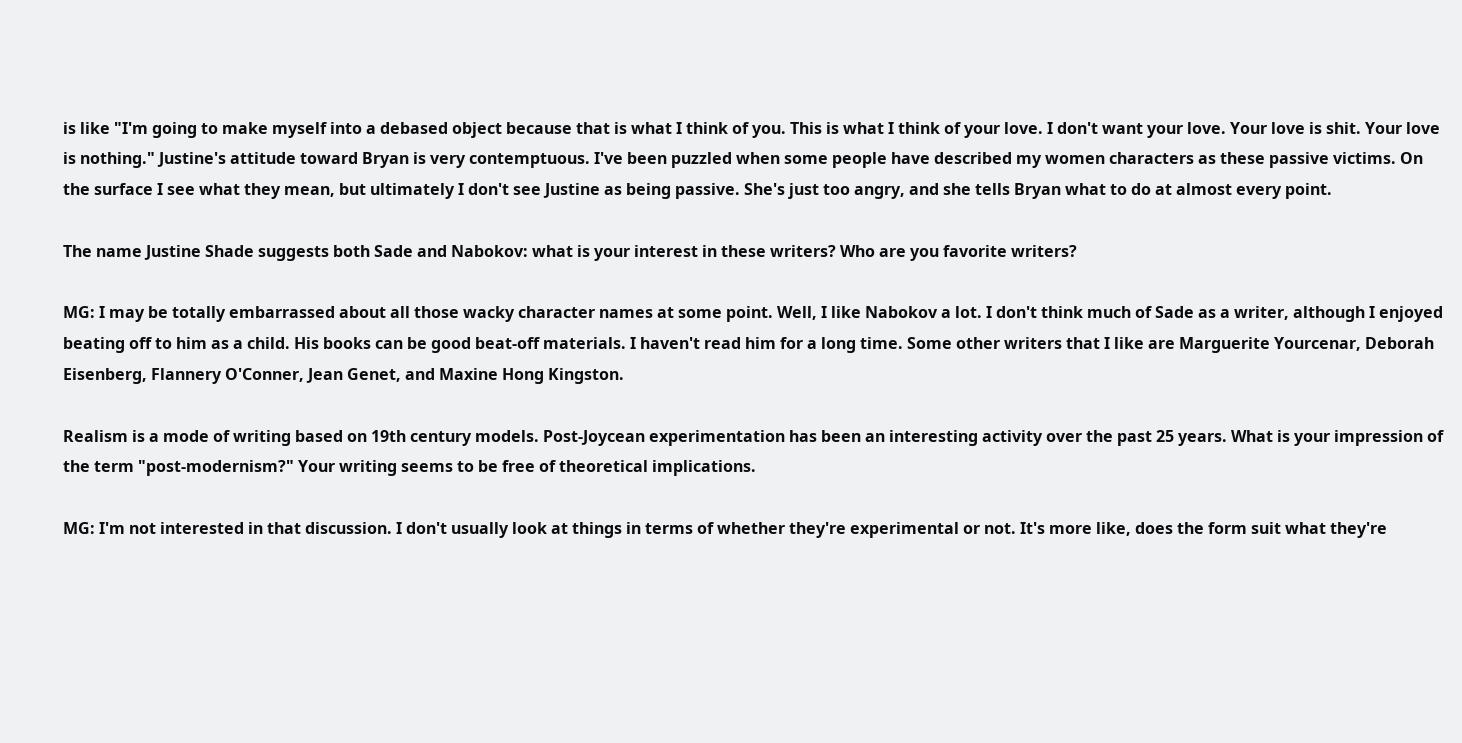is like "I'm going to make myself into a debased object because that is what I think of you. This is what I think of your love. I don't want your love. Your love is shit. Your love is nothing." Justine's attitude toward Bryan is very contemptuous. I've been puzzled when some people have described my women characters as these passive victims. On the surface I see what they mean, but ultimately I don't see Justine as being passive. She's just too angry, and she tells Bryan what to do at almost every point.

The name Justine Shade suggests both Sade and Nabokov: what is your interest in these writers? Who are you favorite writers?

MG: I may be totally embarrassed about all those wacky character names at some point. Well, I like Nabokov a lot. I don't think much of Sade as a writer, although I enjoyed beating off to him as a child. His books can be good beat-off materials. I haven't read him for a long time. Some other writers that I like are Marguerite Yourcenar, Deborah Eisenberg, Flannery O'Conner, Jean Genet, and Maxine Hong Kingston.

Realism is a mode of writing based on 19th century models. Post-Joycean experimentation has been an interesting activity over the past 25 years. What is your impression of the term "post-modernism?" Your writing seems to be free of theoretical implications.

MG: I'm not interested in that discussion. I don't usually look at things in terms of whether they're experimental or not. It's more like, does the form suit what they're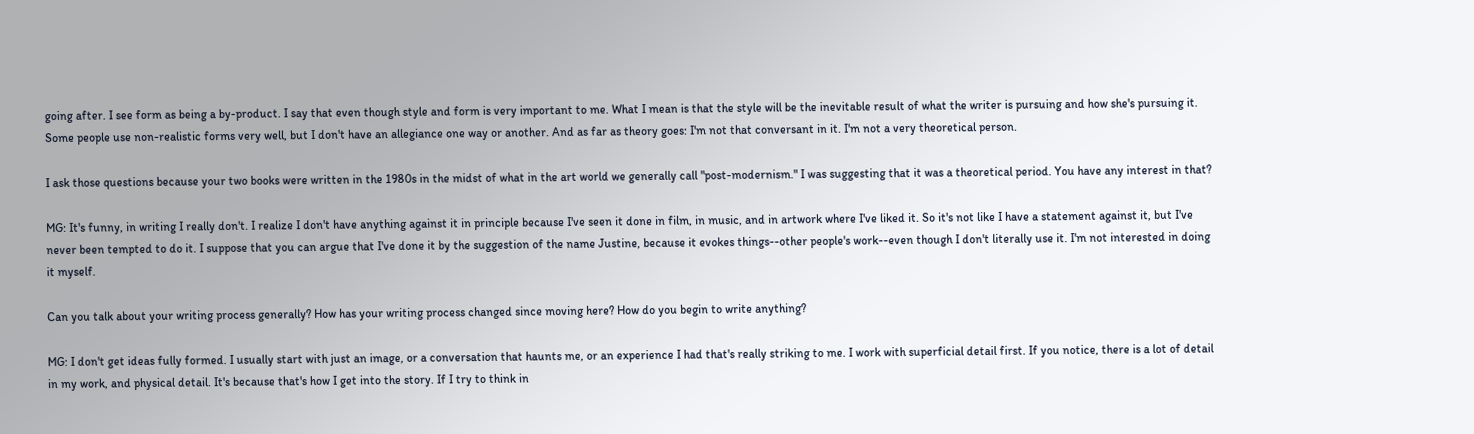going after. I see form as being a by-product. I say that even though style and form is very important to me. What I mean is that the style will be the inevitable result of what the writer is pursuing and how she's pursuing it. Some people use non-realistic forms very well, but I don't have an allegiance one way or another. And as far as theory goes: I'm not that conversant in it. I'm not a very theoretical person.

I ask those questions because your two books were written in the 1980s in the midst of what in the art world we generally call "post-modernism." I was suggesting that it was a theoretical period. You have any interest in that?

MG: It's funny, in writing I really don't. I realize I don't have anything against it in principle because I've seen it done in film, in music, and in artwork where I've liked it. So it's not like I have a statement against it, but I've never been tempted to do it. I suppose that you can argue that I've done it by the suggestion of the name Justine, because it evokes things--other people's work--even though I don't literally use it. I'm not interested in doing it myself.

Can you talk about your writing process generally? How has your writing process changed since moving here? How do you begin to write anything?

MG: I don't get ideas fully formed. I usually start with just an image, or a conversation that haunts me, or an experience I had that's really striking to me. I work with superficial detail first. If you notice, there is a lot of detail in my work, and physical detail. It's because that's how I get into the story. If I try to think in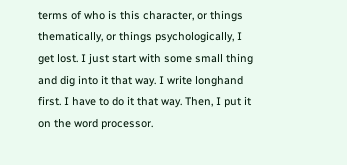terms of who is this character, or things thematically, or things psychologically, I get lost. I just start with some small thing and dig into it that way. I write longhand first. I have to do it that way. Then, I put it on the word processor.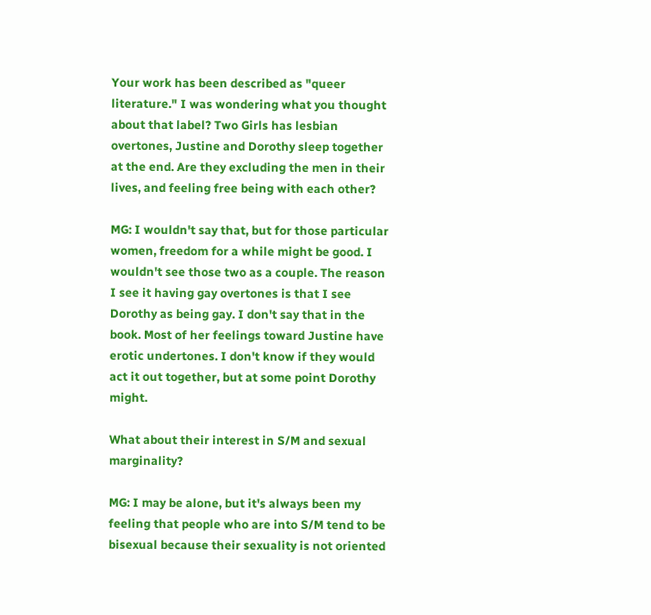Your work has been described as "queer literature." I was wondering what you thought about that label? Two Girls has lesbian overtones, Justine and Dorothy sleep together at the end. Are they excluding the men in their lives, and feeling free being with each other?

MG: I wouldn't say that, but for those particular women, freedom for a while might be good. I wouldn't see those two as a couple. The reason I see it having gay overtones is that I see Dorothy as being gay. I don't say that in the book. Most of her feelings toward Justine have erotic undertones. I don't know if they would act it out together, but at some point Dorothy might.

What about their interest in S/M and sexual marginality?

MG: I may be alone, but it's always been my feeling that people who are into S/M tend to be bisexual because their sexuality is not oriented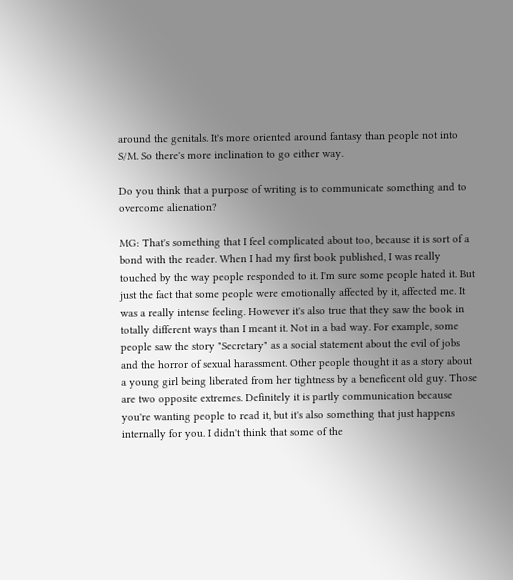around the genitals. It's more oriented around fantasy than people not into S/M. So there's more inclination to go either way.

Do you think that a purpose of writing is to communicate something and to overcome alienation?

MG: That's something that I feel complicated about too, because it is sort of a bond with the reader. When I had my first book published, I was really touched by the way people responded to it. I'm sure some people hated it. But just the fact that some people were emotionally affected by it, affected me. It was a really intense feeling. However it's also true that they saw the book in totally different ways than I meant it. Not in a bad way. For example, some people saw the story "Secretary" as a social statement about the evil of jobs and the horror of sexual harassment. Other people thought it as a story about a young girl being liberated from her tightness by a beneficent old guy. Those are two opposite extremes. Definitely it is partly communication because you're wanting people to read it, but it's also something that just happens internally for you. I didn't think that some of the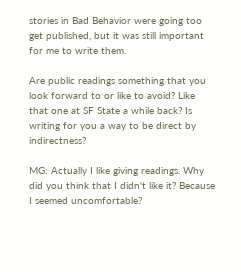stories in Bad Behavior were going too get published, but it was still important for me to write them.

Are public readings something that you look forward to or like to avoid? Like that one at SF State a while back? Is writing for you a way to be direct by indirectness?

MG: Actually I like giving readings. Why did you think that I didn't like it? Because I seemed uncomfortable?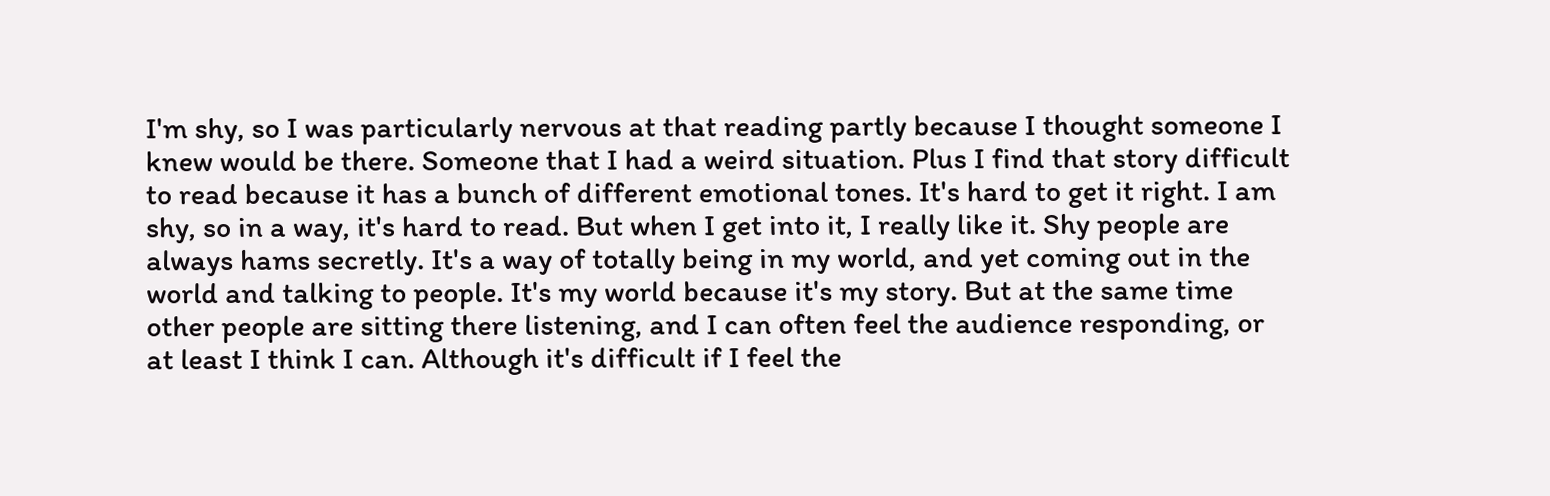I'm shy, so I was particularly nervous at that reading partly because I thought someone I knew would be there. Someone that I had a weird situation. Plus I find that story difficult to read because it has a bunch of different emotional tones. It's hard to get it right. I am shy, so in a way, it's hard to read. But when I get into it, I really like it. Shy people are always hams secretly. It's a way of totally being in my world, and yet coming out in the world and talking to people. It's my world because it's my story. But at the same time other people are sitting there listening, and I can often feel the audience responding, or at least I think I can. Although it's difficult if I feel the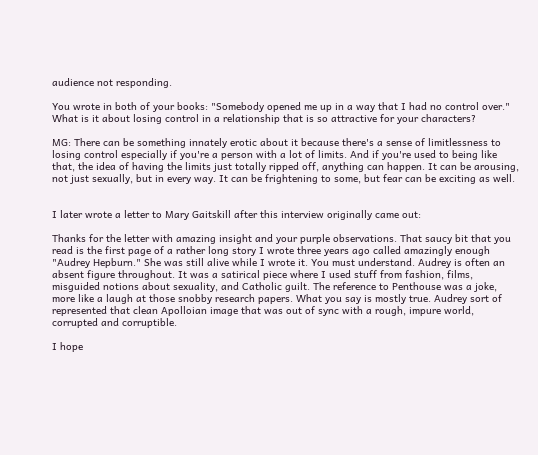audience not responding.

You wrote in both of your books: "Somebody opened me up in a way that I had no control over." What is it about losing control in a relationship that is so attractive for your characters?

MG: There can be something innately erotic about it because there's a sense of limitlessness to losing control especially if you're a person with a lot of limits. And if you're used to being like that, the idea of having the limits just totally ripped off, anything can happen. It can be arousing, not just sexually, but in every way. It can be frightening to some, but fear can be exciting as well.


I later wrote a letter to Mary Gaitskill after this interview originally came out:

Thanks for the letter with amazing insight and your purple observations. That saucy bit that you read is the first page of a rather long story I wrote three years ago called amazingly enough "Audrey Hepburn." She was still alive while I wrote it. You must understand. Audrey is often an absent figure throughout. It was a satirical piece where I used stuff from fashion, films, misguided notions about sexuality, and Catholic guilt. The reference to Penthouse was a joke, more like a laugh at those snobby research papers. What you say is mostly true. Audrey sort of represented that clean Apolloian image that was out of sync with a rough, impure world, corrupted and corruptible.

I hope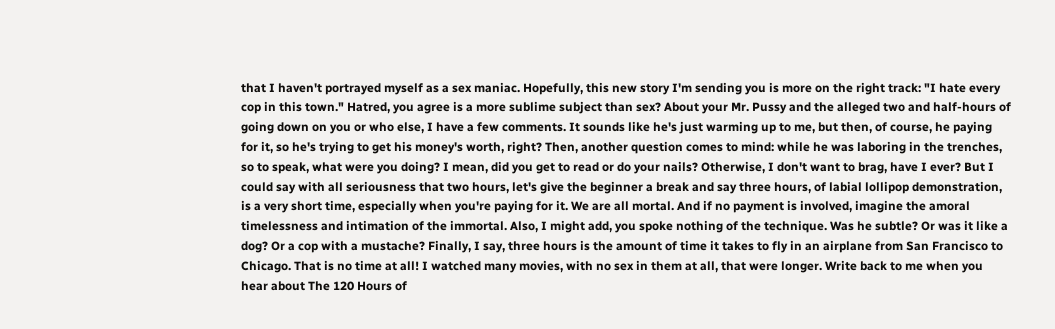that I haven't portrayed myself as a sex maniac. Hopefully, this new story I'm sending you is more on the right track: "I hate every cop in this town." Hatred, you agree is a more sublime subject than sex? About your Mr. Pussy and the alleged two and half-hours of going down on you or who else, I have a few comments. It sounds like he's just warming up to me, but then, of course, he paying for it, so he's trying to get his money's worth, right? Then, another question comes to mind: while he was laboring in the trenches, so to speak, what were you doing? I mean, did you get to read or do your nails? Otherwise, I don't want to brag, have I ever? But I could say with all seriousness that two hours, let's give the beginner a break and say three hours, of labial lollipop demonstration, is a very short time, especially when you're paying for it. We are all mortal. And if no payment is involved, imagine the amoral timelessness and intimation of the immortal. Also, I might add, you spoke nothing of the technique. Was he subtle? Or was it like a dog? Or a cop with a mustache? Finally, I say, three hours is the amount of time it takes to fly in an airplane from San Francisco to Chicago. That is no time at all! I watched many movies, with no sex in them at all, that were longer. Write back to me when you hear about The 120 Hours of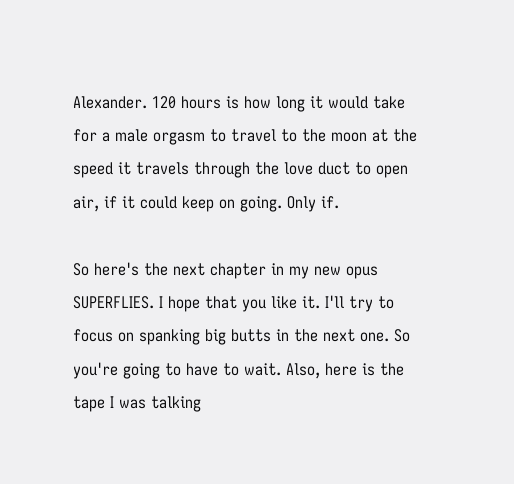Alexander. 120 hours is how long it would take for a male orgasm to travel to the moon at the speed it travels through the love duct to open air, if it could keep on going. Only if.

So here's the next chapter in my new opus SUPERFLIES. I hope that you like it. I'll try to focus on spanking big butts in the next one. So you're going to have to wait. Also, here is the tape I was talking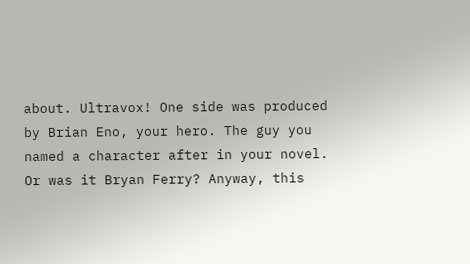about. Ultravox! One side was produced by Brian Eno, your hero. The guy you named a character after in your novel. Or was it Bryan Ferry? Anyway, this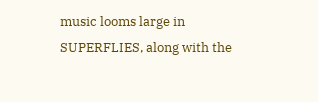music looms large in SUPERFLIES, along with the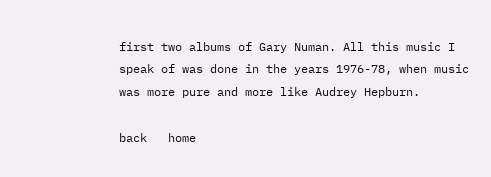first two albums of Gary Numan. All this music I speak of was done in the years 1976-78, when music was more pure and more like Audrey Hepburn.

back   home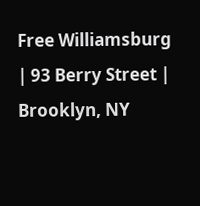Free Williamsburg | 93 Berry Street | Brooklyn, NY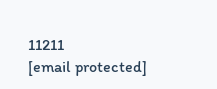11211
[email protected]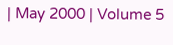| May 2000 | Volume 5